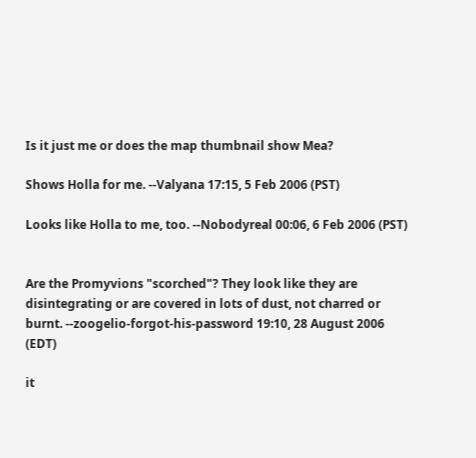Is it just me or does the map thumbnail show Mea?

Shows Holla for me. --Valyana 17:15, 5 Feb 2006 (PST)

Looks like Holla to me, too. --Nobodyreal 00:06, 6 Feb 2006 (PST)


Are the Promyvions "scorched"? They look like they are disintegrating or are covered in lots of dust, not charred or burnt. --zoogelio-forgot-his-password 19:10, 28 August 2006 (EDT)

it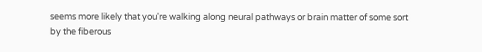seems more likely that you're walking along neural pathways or brain matter of some sort by the fiberous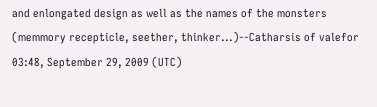and enlongated design as well as the names of the monsters (memmory recepticle, seether, thinker...)--Catharsis of valefor 03:48, September 29, 2009 (UTC)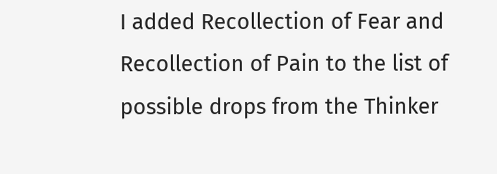I added Recollection of Fear and Recollection of Pain to the list of possible drops from the Thinker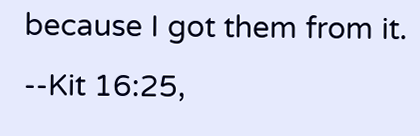because I got them from it. --Kit 16:25,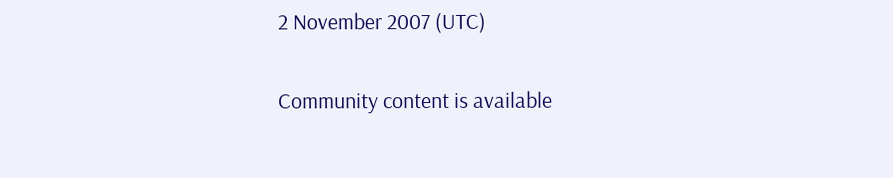2 November 2007 (UTC)

Community content is available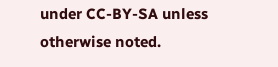under CC-BY-SA unless otherwise noted.